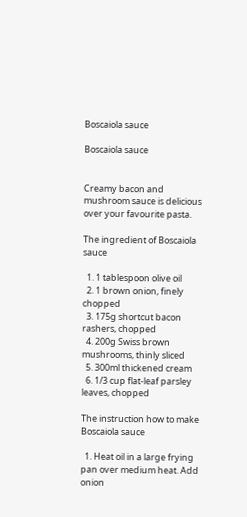Boscaiola sauce

Boscaiola sauce


Creamy bacon and mushroom sauce is delicious over your favourite pasta.

The ingredient of Boscaiola sauce

  1. 1 tablespoon olive oil
  2. 1 brown onion, finely chopped
  3. 175g shortcut bacon rashers, chopped
  4. 200g Swiss brown mushrooms, thinly sliced
  5. 300ml thickened cream
  6. 1/3 cup flat-leaf parsley leaves, chopped

The instruction how to make Boscaiola sauce

  1. Heat oil in a large frying pan over medium heat. Add onion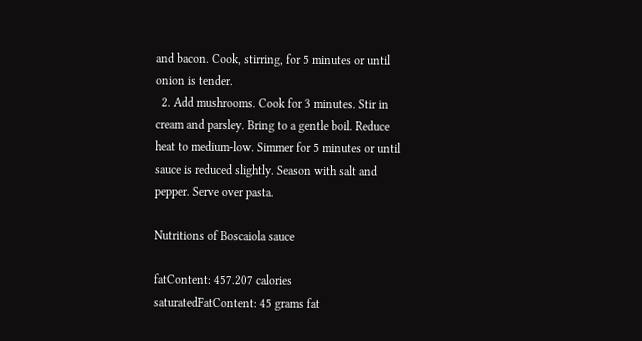and bacon. Cook, stirring, for 5 minutes or until onion is tender.
  2. Add mushrooms. Cook for 3 minutes. Stir in cream and parsley. Bring to a gentle boil. Reduce heat to medium-low. Simmer for 5 minutes or until sauce is reduced slightly. Season with salt and pepper. Serve over pasta.

Nutritions of Boscaiola sauce

fatContent: 457.207 calories
saturatedFatContent: 45 grams fat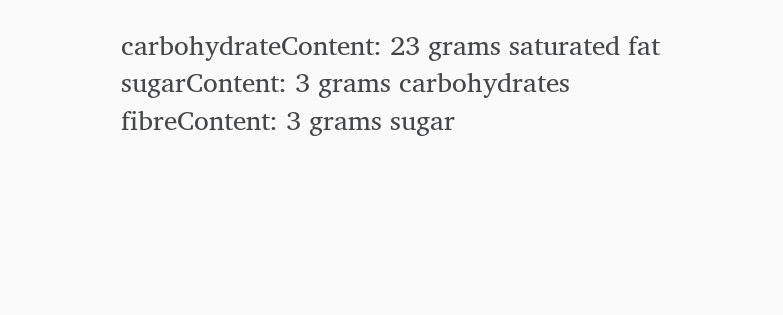carbohydrateContent: 23 grams saturated fat
sugarContent: 3 grams carbohydrates
fibreContent: 3 grams sugar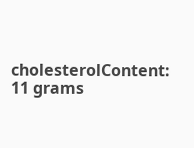cholesterolContent: 11 grams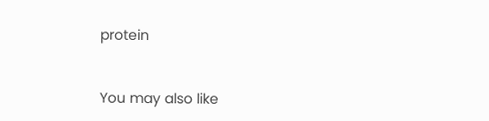protein


You may also like